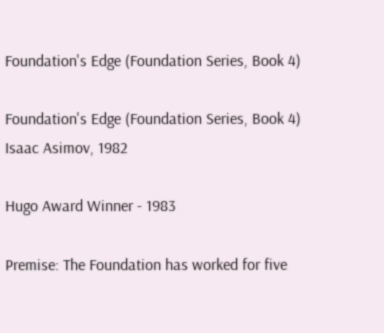Foundation's Edge (Foundation Series, Book 4)

Foundation's Edge (Foundation Series, Book 4)
Isaac Asimov, 1982

Hugo Award Winner - 1983

Premise: The Foundation has worked for five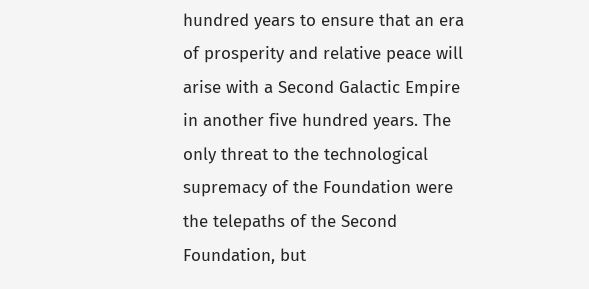hundred years to ensure that an era of prosperity and relative peace will arise with a Second Galactic Empire in another five hundred years. The only threat to the technological supremacy of the Foundation were the telepaths of the Second Foundation, but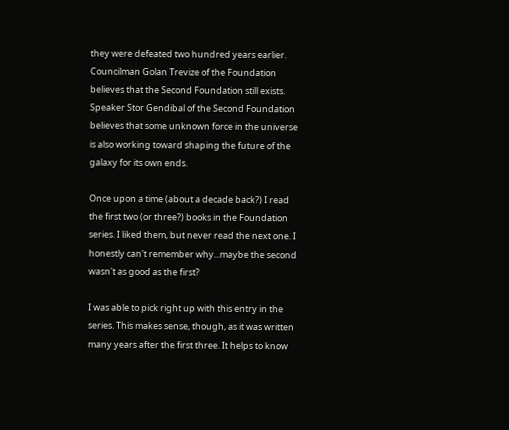they were defeated two hundred years earlier. Councilman Golan Trevize of the Foundation believes that the Second Foundation still exists. Speaker Stor Gendibal of the Second Foundation believes that some unknown force in the universe is also working toward shaping the future of the galaxy for its own ends.

Once upon a time (about a decade back?) I read the first two (or three?) books in the Foundation series. I liked them, but never read the next one. I honestly can't remember why...maybe the second wasn't as good as the first?

I was able to pick right up with this entry in the series. This makes sense, though, as it was written many years after the first three. It helps to know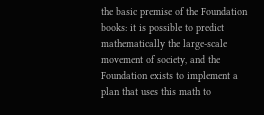the basic premise of the Foundation books: it is possible to predict mathematically the large-scale movement of society, and the Foundation exists to implement a plan that uses this math to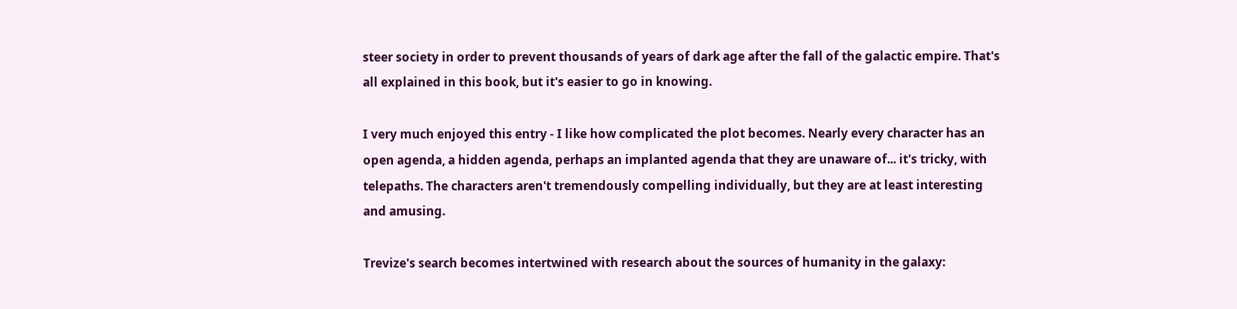steer society in order to prevent thousands of years of dark age after the fall of the galactic empire. That's all explained in this book, but it's easier to go in knowing.

I very much enjoyed this entry - I like how complicated the plot becomes. Nearly every character has an open agenda, a hidden agenda, perhaps an implanted agenda that they are unaware of... it's tricky, with telepaths. The characters aren't tremendously compelling individually, but they are at least interesting and amusing.

Trevize's search becomes intertwined with research about the sources of humanity in the galaxy: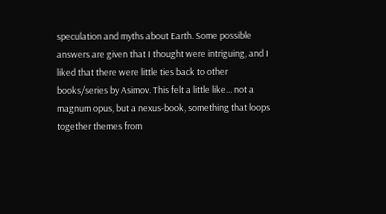speculation and myths about Earth. Some possible answers are given that I thought were intriguing, and I liked that there were little ties back to other books/series by Asimov. This felt a little like... not a magnum opus, but a nexus-book, something that loops together themes from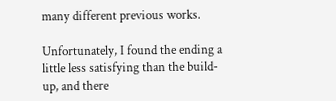many different previous works.

Unfortunately, I found the ending a little less satisfying than the build-up, and there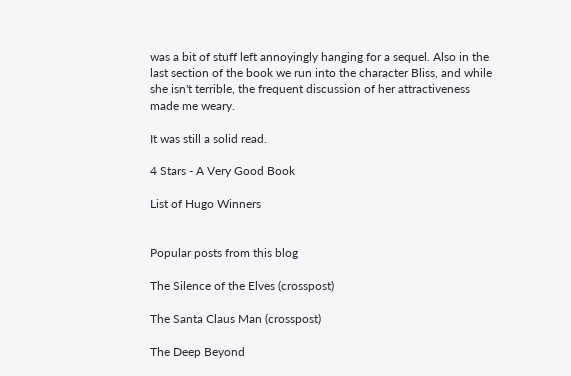was a bit of stuff left annoyingly hanging for a sequel. Also in the last section of the book we run into the character Bliss, and while she isn't terrible, the frequent discussion of her attractiveness made me weary.

It was still a solid read.

4 Stars - A Very Good Book

List of Hugo Winners


Popular posts from this blog

The Silence of the Elves (crosspost)

The Santa Claus Man (crosspost)

The Deep Beyond